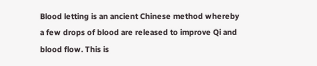Blood letting is an ancient Chinese method whereby a few drops of blood are released to improve Qi and blood flow. This is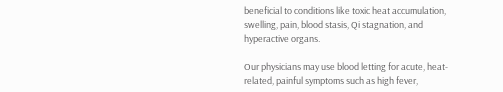beneficial to conditions like toxic heat accumulation, swelling, pain, blood stasis, Qi stagnation, and hyperactive organs.

Our physicians may use blood letting for acute, heat-related, painful symptoms such as high fever,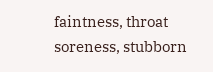faintness, throat soreness, stubborn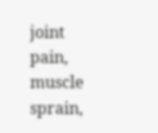joint pain, muscle sprain,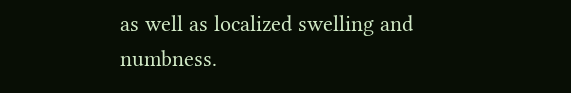as well as localized swelling and numbness.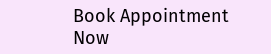Book Appointment Now